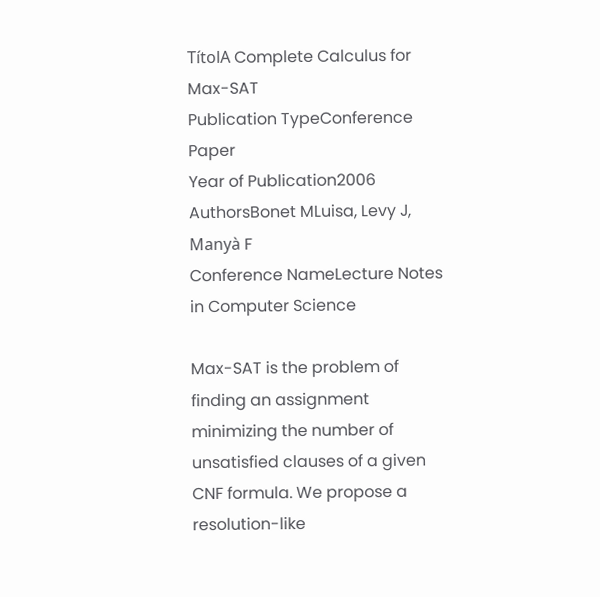TítolA Complete Calculus for Max-SAT
Publication TypeConference Paper
Year of Publication2006
AuthorsBonet MLuisa, Levy J, Manyà F
Conference NameLecture Notes in Computer Science

Max-SAT is the problem of finding an assignment minimizing the number of unsatisfied clauses of a given CNF formula. We propose a resolution-like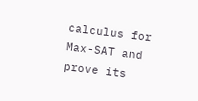calculus for Max-SAT and prove its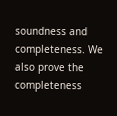soundness and completeness. We also prove the completeness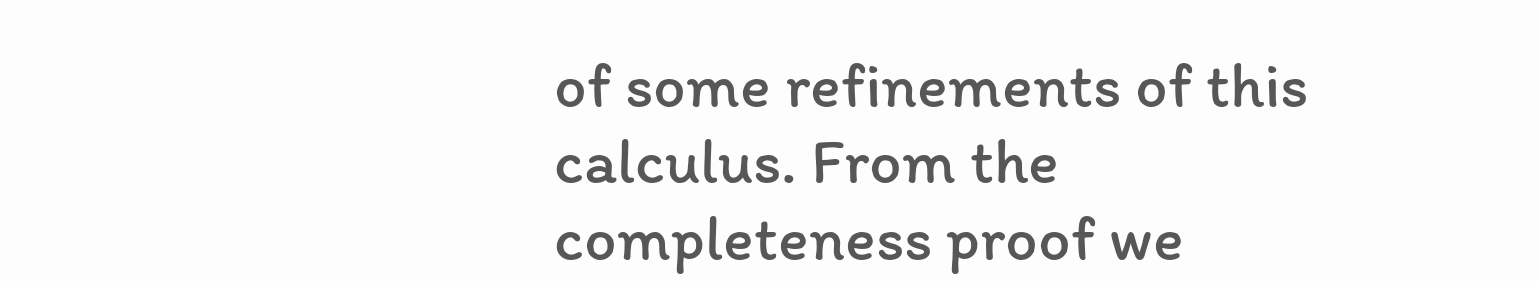of some refinements of this calculus. From the completeness proof we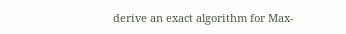derive an exact algorithm for Max-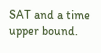SAT and a time upper bound.